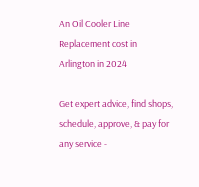An Oil Cooler Line Replacement cost in Arlington in 2024

Get expert advice, find shops, schedule, approve, & pay for any service -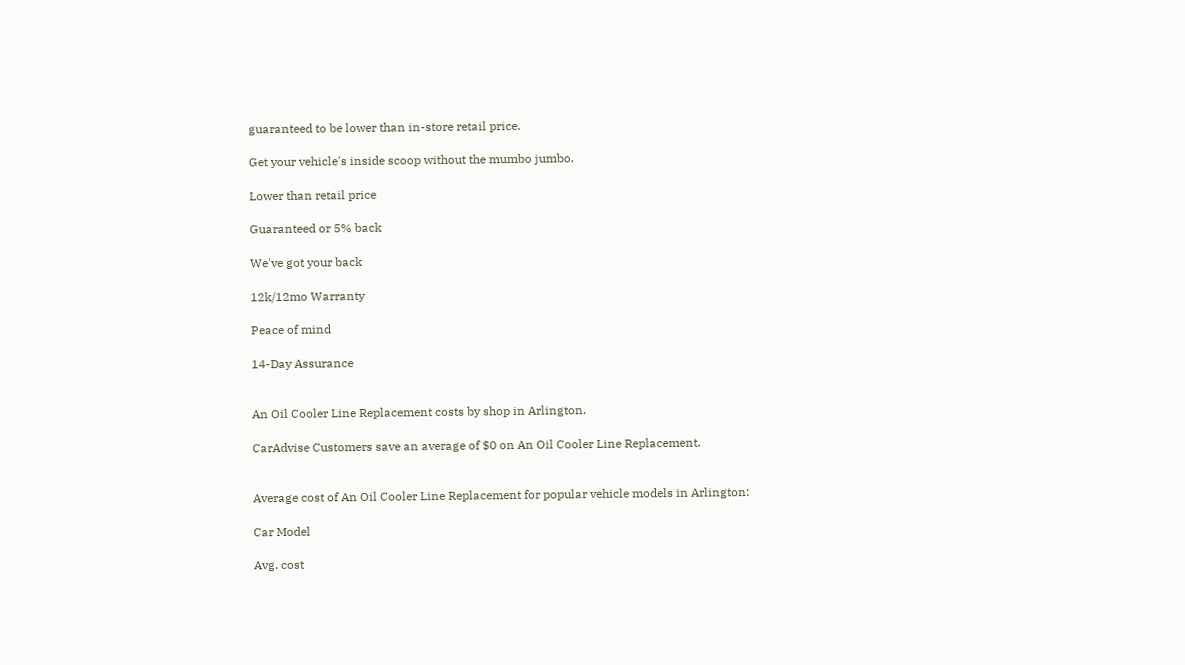guaranteed to be lower than in-store retail price.

Get your vehicle's inside scoop without the mumbo jumbo.

Lower than retail price

Guaranteed or 5% back

We've got your back

12k/12mo Warranty

Peace of mind

14-Day Assurance


An Oil Cooler Line Replacement costs by shop in Arlington.

CarAdvise Customers save an average of $0 on An Oil Cooler Line Replacement.


Average cost of An Oil Cooler Line Replacement for popular vehicle models in Arlington:

Car Model

Avg. cost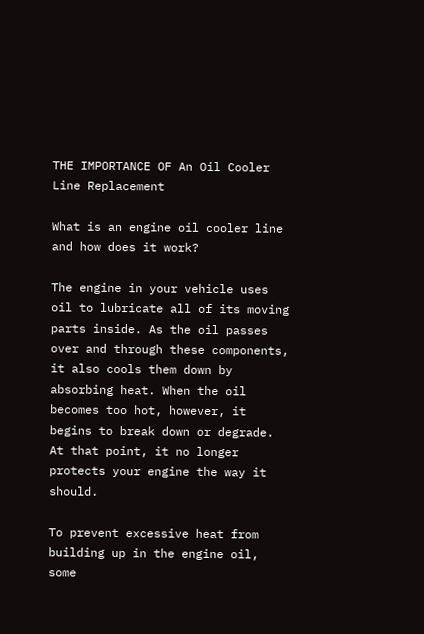THE IMPORTANCE OF An Oil Cooler Line Replacement

What is an engine oil cooler line and how does it work?

The engine in your vehicle uses oil to lubricate all of its moving parts inside. As the oil passes over and through these components, it also cools them down by absorbing heat. When the oil becomes too hot, however, it begins to break down or degrade. At that point, it no longer protects your engine the way it should.

To prevent excessive heat from building up in the engine oil, some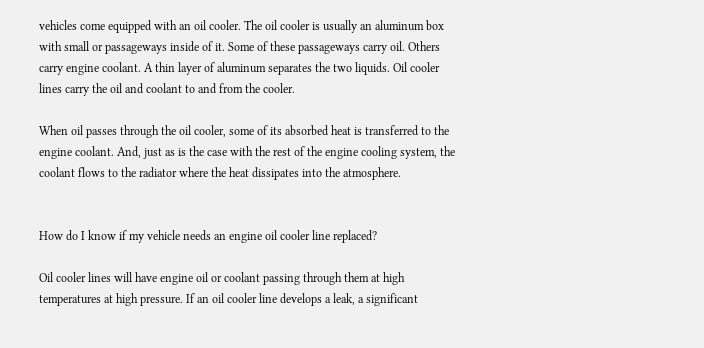vehicles come equipped with an oil cooler. The oil cooler is usually an aluminum box with small or passageways inside of it. Some of these passageways carry oil. Others carry engine coolant. A thin layer of aluminum separates the two liquids. Oil cooler lines carry the oil and coolant to and from the cooler.

When oil passes through the oil cooler, some of its absorbed heat is transferred to the engine coolant. And, just as is the case with the rest of the engine cooling system, the coolant flows to the radiator where the heat dissipates into the atmosphere.


How do I know if my vehicle needs an engine oil cooler line replaced?

Oil cooler lines will have engine oil or coolant passing through them at high temperatures at high pressure. If an oil cooler line develops a leak, a significant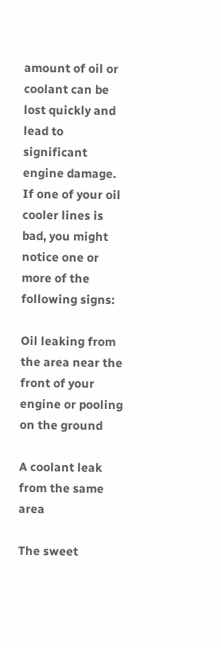amount of oil or coolant can be lost quickly and lead to significant engine damage. If one of your oil cooler lines is bad, you might notice one or more of the following signs:

Oil leaking from the area near the front of your engine or pooling on the ground

A coolant leak from the same area

The sweet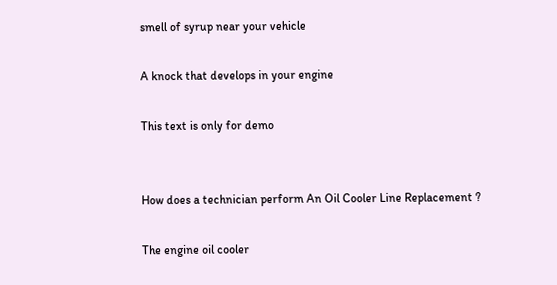smell of syrup near your vehicle

A knock that develops in your engine

This text is only for demo


How does a technician perform An Oil Cooler Line Replacement ?

The engine oil cooler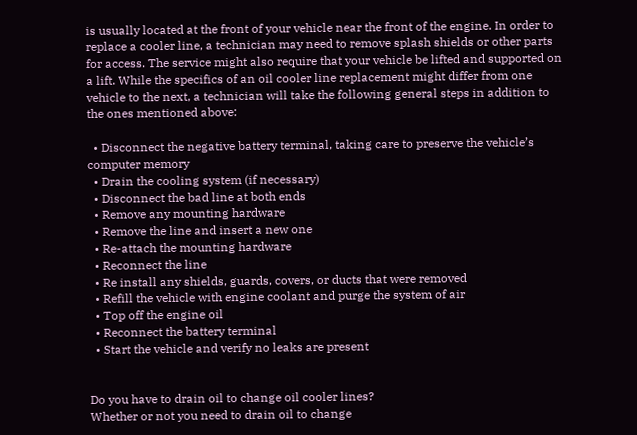is usually located at the front of your vehicle near the front of the engine. In order to replace a cooler line, a technician may need to remove splash shields or other parts for access. The service might also require that your vehicle be lifted and supported on a lift. While the specifics of an oil cooler line replacement might differ from one vehicle to the next, a technician will take the following general steps in addition to the ones mentioned above:

  • Disconnect the negative battery terminal, taking care to preserve the vehicle’s computer memory
  • Drain the cooling system (if necessary)
  • Disconnect the bad line at both ends
  • Remove any mounting hardware
  • Remove the line and insert a new one
  • Re-attach the mounting hardware
  • Reconnect the line
  • Re install any shields, guards, covers, or ducts that were removed
  • Refill the vehicle with engine coolant and purge the system of air
  • Top off the engine oil
  • Reconnect the battery terminal
  • Start the vehicle and verify no leaks are present


Do you have to drain oil to change oil cooler lines?
Whether or not you need to drain oil to change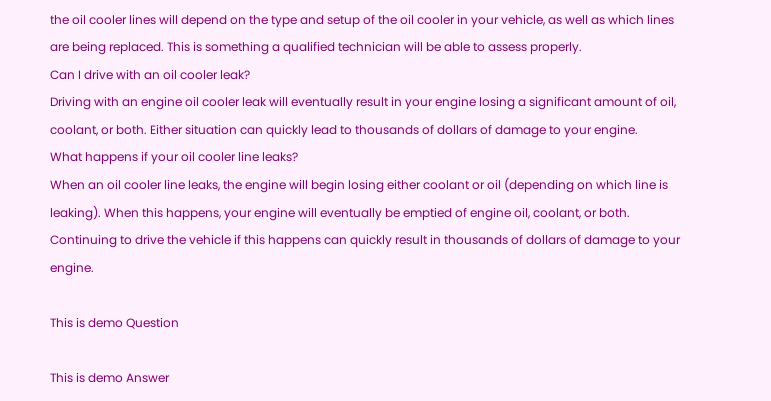the oil cooler lines will depend on the type and setup of the oil cooler in your vehicle, as well as which lines are being replaced. This is something a qualified technician will be able to assess properly.
Can I drive with an oil cooler leak?
Driving with an engine oil cooler leak will eventually result in your engine losing a significant amount of oil, coolant, or both. Either situation can quickly lead to thousands of dollars of damage to your engine.
What happens if your oil cooler line leaks?
When an oil cooler line leaks, the engine will begin losing either coolant or oil (depending on which line is leaking). When this happens, your engine will eventually be emptied of engine oil, coolant, or both. Continuing to drive the vehicle if this happens can quickly result in thousands of dollars of damage to your engine.

This is demo Question

This is demo Answer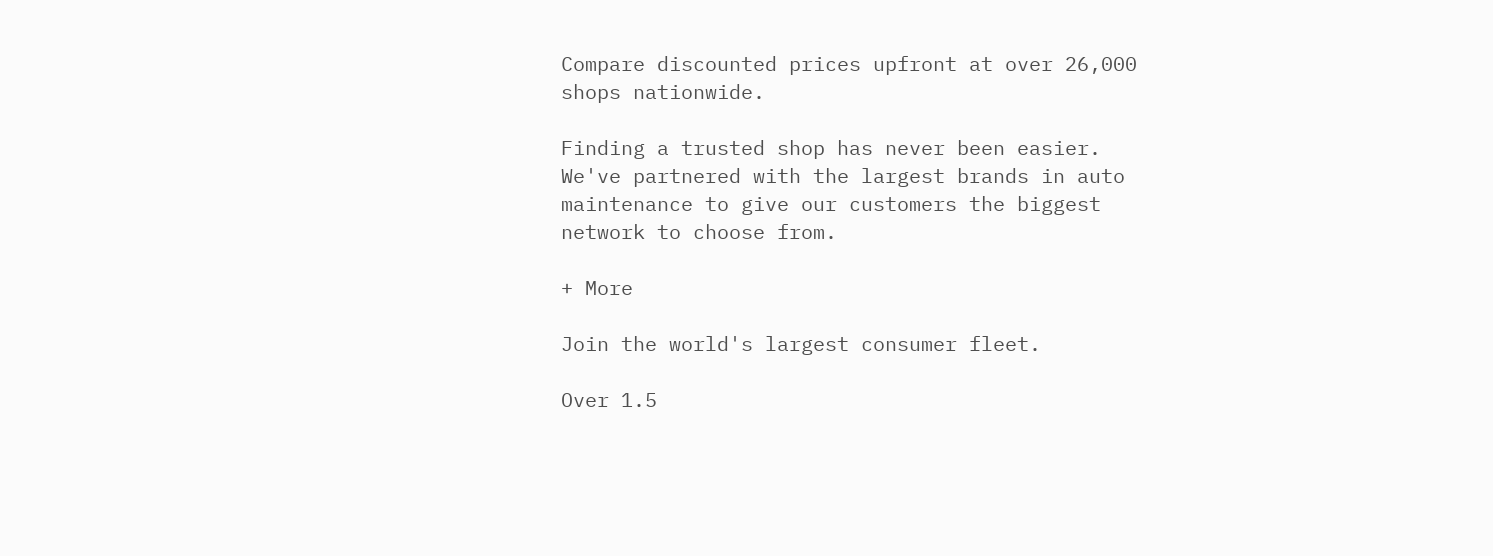Compare discounted prices upfront at over 26,000 shops nationwide.

Finding a trusted shop has never been easier. We've partnered with the largest brands in auto maintenance to give our customers the biggest network to choose from.

+ More

Join the world's largest consumer fleet.

Over 1.5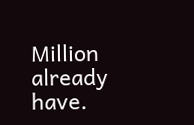Million already have.